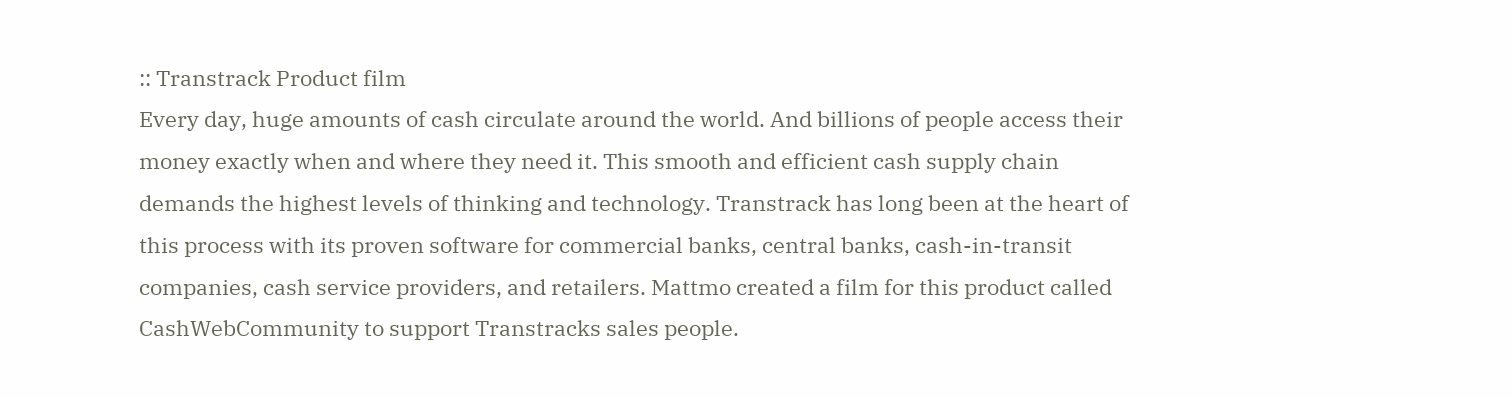:: Transtrack Product film
Every day, huge amounts of cash circulate around the world. And billions of people access their money exactly when and where they need it. This smooth and efficient cash supply chain demands the highest levels of thinking and technology. Transtrack has long been at the heart of this process with its proven software for commercial banks, central banks, cash-in-transit companies, cash service providers, and retailers. Mattmo created a film for this product called CashWebCommunity to support Transtracks sales people.